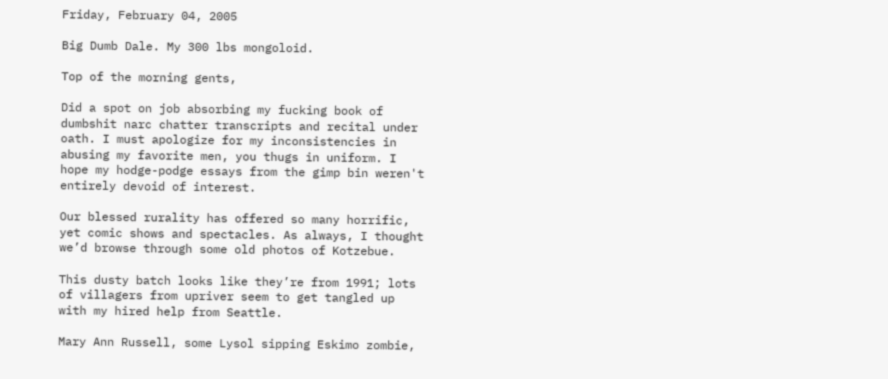Friday, February 04, 2005

Big Dumb Dale. My 300 lbs mongoloid.

Top of the morning gents,

Did a spot on job absorbing my fucking book of dumbshit narc chatter transcripts and recital under oath. I must apologize for my inconsistencies in abusing my favorite men, you thugs in uniform. I hope my hodge-podge essays from the gimp bin weren't entirely devoid of interest.

Our blessed rurality has offered so many horrific, yet comic shows and spectacles. As always, I thought we’d browse through some old photos of Kotzebue.

This dusty batch looks like they’re from 1991; lots of villagers from upriver seem to get tangled up with my hired help from Seattle.

Mary Ann Russell, some Lysol sipping Eskimo zombie,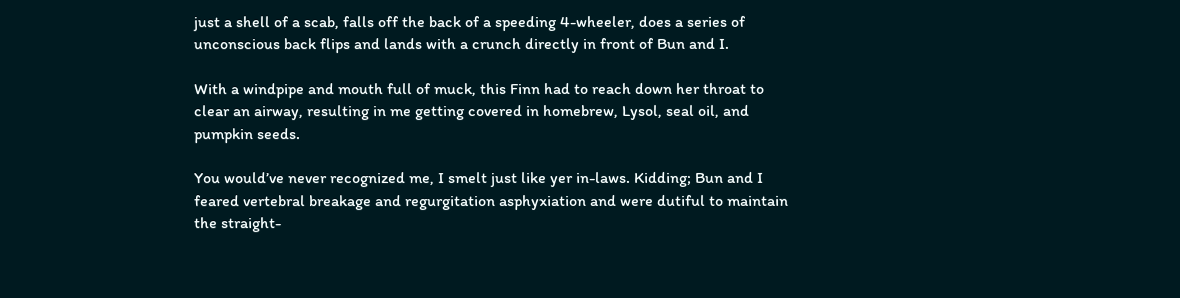just a shell of a scab, falls off the back of a speeding 4-wheeler, does a series of unconscious back flips and lands with a crunch directly in front of Bun and I.

With a windpipe and mouth full of muck, this Finn had to reach down her throat to clear an airway, resulting in me getting covered in homebrew, Lysol, seal oil, and pumpkin seeds.

You would’ve never recognized me, I smelt just like yer in-laws. Kidding; Bun and I feared vertebral breakage and regurgitation asphyxiation and were dutiful to maintain the straight-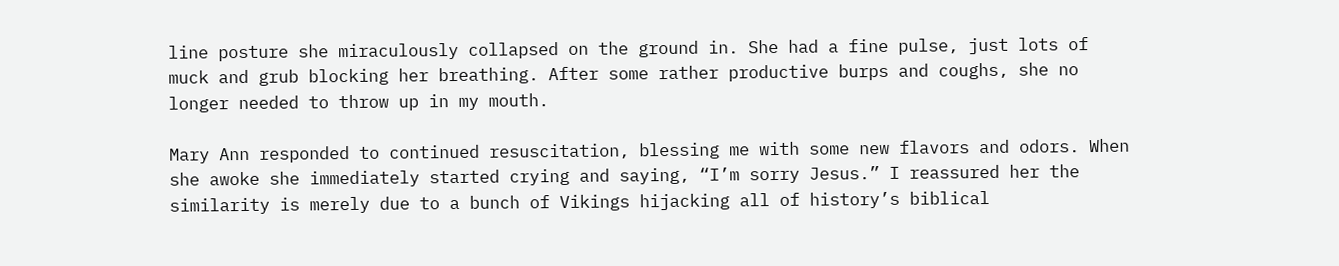line posture she miraculously collapsed on the ground in. She had a fine pulse, just lots of muck and grub blocking her breathing. After some rather productive burps and coughs, she no longer needed to throw up in my mouth.

Mary Ann responded to continued resuscitation, blessing me with some new flavors and odors. When she awoke she immediately started crying and saying, “I’m sorry Jesus.” I reassured her the similarity is merely due to a bunch of Vikings hijacking all of history’s biblical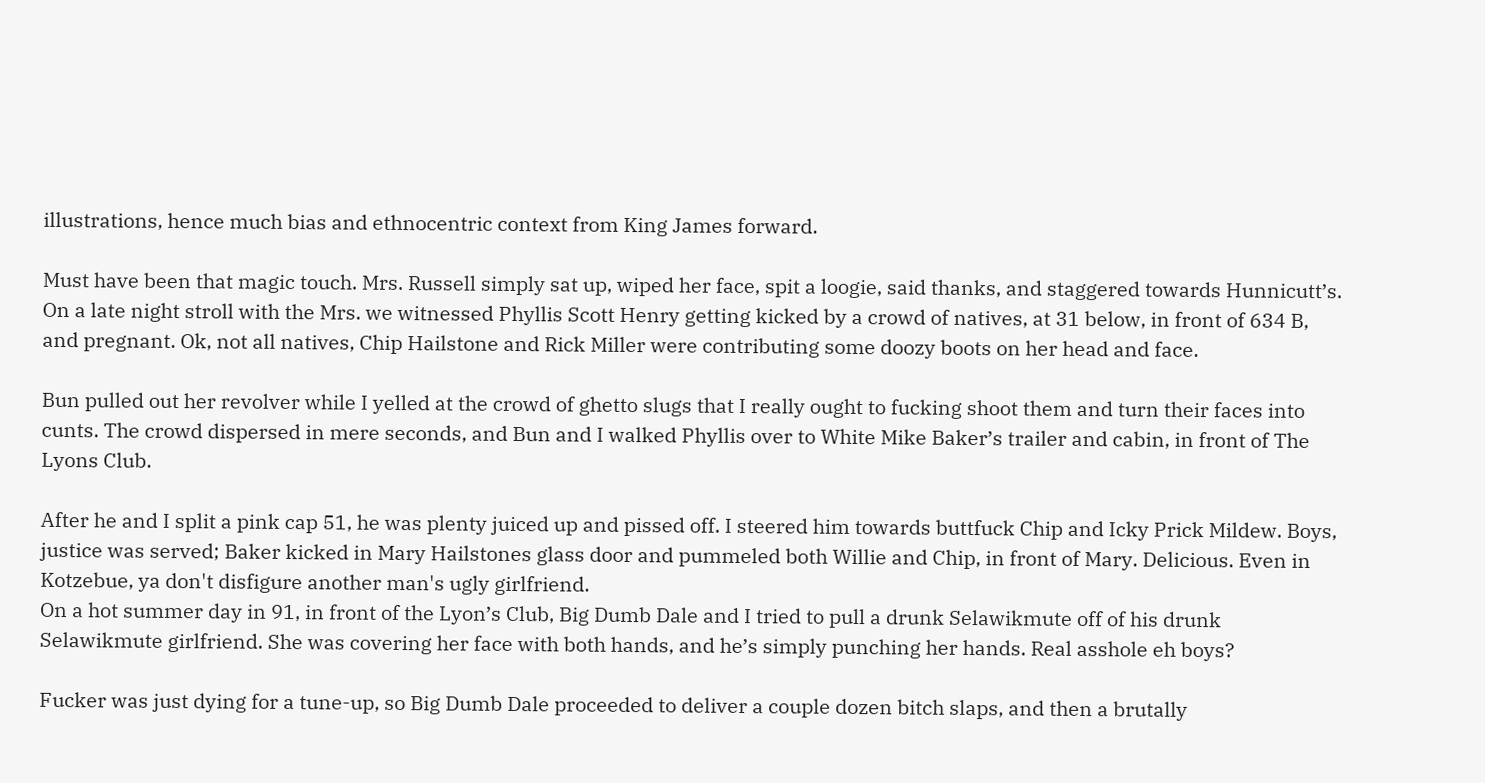illustrations, hence much bias and ethnocentric context from King James forward.

Must have been that magic touch. Mrs. Russell simply sat up, wiped her face, spit a loogie, said thanks, and staggered towards Hunnicutt’s.
On a late night stroll with the Mrs. we witnessed Phyllis Scott Henry getting kicked by a crowd of natives, at 31 below, in front of 634 B, and pregnant. Ok, not all natives, Chip Hailstone and Rick Miller were contributing some doozy boots on her head and face.

Bun pulled out her revolver while I yelled at the crowd of ghetto slugs that I really ought to fucking shoot them and turn their faces into cunts. The crowd dispersed in mere seconds, and Bun and I walked Phyllis over to White Mike Baker’s trailer and cabin, in front of The Lyons Club.

After he and I split a pink cap 51, he was plenty juiced up and pissed off. I steered him towards buttfuck Chip and Icky Prick Mildew. Boys, justice was served; Baker kicked in Mary Hailstones glass door and pummeled both Willie and Chip, in front of Mary. Delicious. Even in Kotzebue, ya don't disfigure another man's ugly girlfriend.
On a hot summer day in 91, in front of the Lyon’s Club, Big Dumb Dale and I tried to pull a drunk Selawikmute off of his drunk Selawikmute girlfriend. She was covering her face with both hands, and he’s simply punching her hands. Real asshole eh boys?

Fucker was just dying for a tune-up, so Big Dumb Dale proceeded to deliver a couple dozen bitch slaps, and then a brutally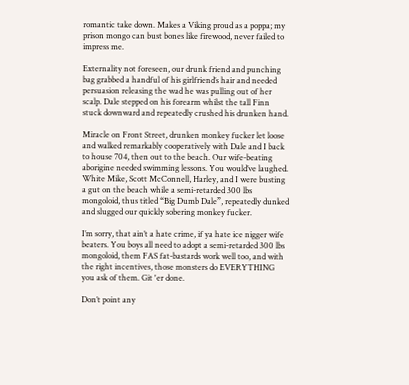romantic take down. Makes a Viking proud as a poppa; my prison mongo can bust bones like firewood, never failed to impress me.

Externality not foreseen, our drunk friend and punching bag grabbed a handful of his girlfriend’s hair and needed persuasion releasing the wad he was pulling out of her scalp. Dale stepped on his forearm whilst the tall Finn stuck downward and repeatedly crushed his drunken hand.

Miracle on Front Street, drunken monkey fucker let loose and walked remarkably cooperatively with Dale and I back to house 704, then out to the beach. Our wife-beating aborigine needed swimming lessons. You would’ve laughed. White Mike, Scott McConnell, Harley, and I were busting a gut on the beach while a semi-retarded 300 lbs mongoloid, thus titled “Big Dumb Dale”, repeatedly dunked and slugged our quickly sobering monkey fucker.

I’m sorry, that ain’t a hate crime, if ya hate ice nigger wife beaters. You boys all need to adopt a semi-retarded 300 lbs mongoloid, them FAS fat-bastards work well too, and with the right incentives, those monsters do EVERYTHING you ask of them. Git 'er done.

Don’t point any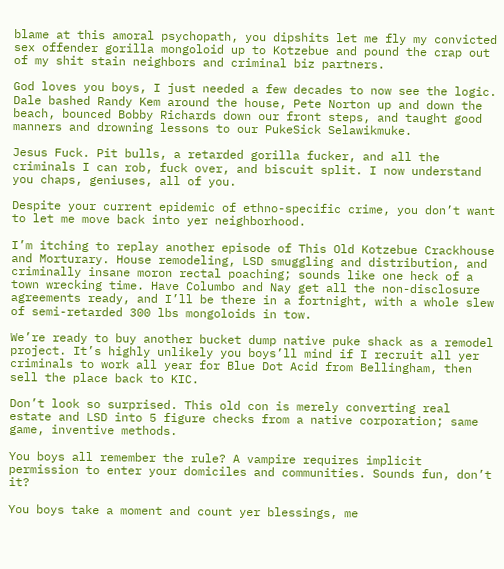blame at this amoral psychopath, you dipshits let me fly my convicted sex offender gorilla mongoloid up to Kotzebue and pound the crap out of my shit stain neighbors and criminal biz partners.

God loves you boys, I just needed a few decades to now see the logic. Dale bashed Randy Kem around the house, Pete Norton up and down the beach, bounced Bobby Richards down our front steps, and taught good manners and drowning lessons to our PukeSick Selawikmuke.

Jesus Fuck. Pit bulls, a retarded gorilla fucker, and all the criminals I can rob, fuck over, and biscuit split. I now understand you chaps, geniuses, all of you.

Despite your current epidemic of ethno-specific crime, you don’t want to let me move back into yer neighborhood.

I’m itching to replay another episode of This Old Kotzebue Crackhouse and Morturary. House remodeling, LSD smuggling and distribution, and criminally insane moron rectal poaching; sounds like one heck of a town wrecking time. Have Columbo and Nay get all the non-disclosure agreements ready, and I’ll be there in a fortnight, with a whole slew of semi-retarded 300 lbs mongoloids in tow.

We’re ready to buy another bucket dump native puke shack as a remodel project. It’s highly unlikely you boys’ll mind if I recruit all yer criminals to work all year for Blue Dot Acid from Bellingham, then sell the place back to KIC.

Don’t look so surprised. This old con is merely converting real estate and LSD into 5 figure checks from a native corporation; same game, inventive methods.

You boys all remember the rule? A vampire requires implicit permission to enter your domiciles and communities. Sounds fun, don’t it?

You boys take a moment and count yer blessings, me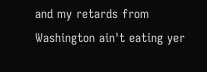and my retards from Washington ain't eating yer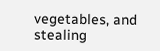vegetables, and stealing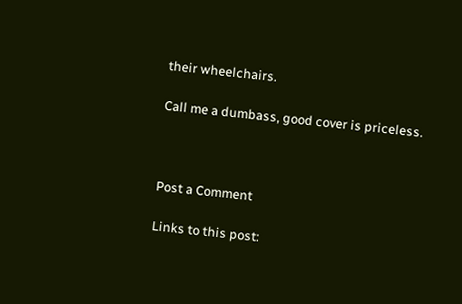their wheelchairs.

Call me a dumbass, good cover is priceless.



Post a Comment

Links to this post: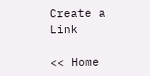Create a Link

<< Home